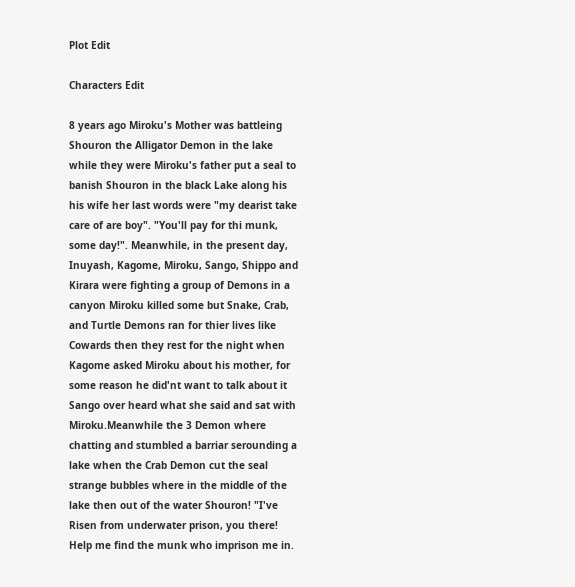Plot Edit

Characters Edit

8 years ago Miroku's Mother was battleing Shouron the Alligator Demon in the lake while they were Miroku's father put a seal to banish Shouron in the black Lake along his his wife her last words were "my dearist take care of are boy". "You'll pay for thi munk, some day!". Meanwhile, in the present day, Inuyash, Kagome, Miroku, Sango, Shippo and Kirara were fighting a group of Demons in a canyon Miroku killed some but Snake, Crab, and Turtle Demons ran for thier lives like Cowards then they rest for the night when Kagome asked Miroku about his mother, for some reason he did'nt want to talk about it Sango over heard what she said and sat with Miroku.Meanwhile the 3 Demon where chatting and stumbled a barriar serounding a lake when the Crab Demon cut the seal strange bubbles where in the middle of the lake then out of the water Shouron! "I've Risen from underwater prison, you there! Help me find the munk who imprison me in.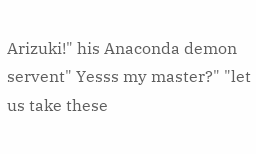Arizuki!" his Anaconda demon servent" Yesss my master?" "let us take these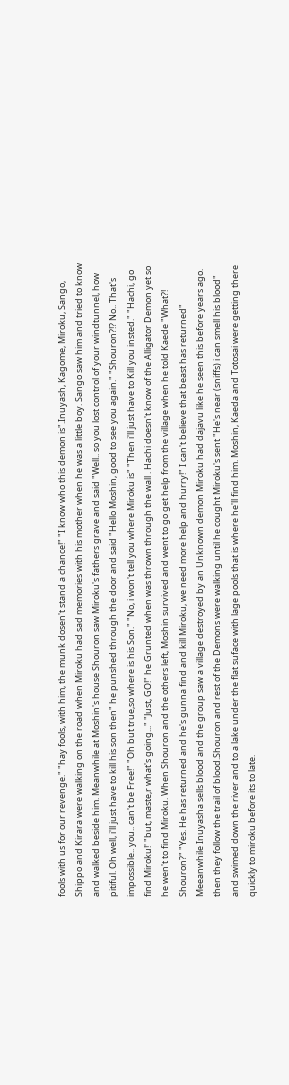fools with us for our revenge." "hay fools, with him, the munk dosen't stand a chance!" "I know who this demon is".Inuyash, Kagome, Miroku, Sango, Shippo and Kirara were walking on the road when Miroku had sad memories with his mother when he was a little boy. Sango saw him and tried to know and walked beside him. Meanwhile at Moshin's house Shouron saw Miroku's fathers grave and said "Well.. so you lost control of your windtunnel, how pitiful. Oh well, i'll just have to kill his son then" he punshed through the door and said "Hello Moshin, good to see you again." "Shouron?!? No.. That's impossible.. you.. can't be Free!" "Oh but true,so where is his Son." "No, i won't tell you where Miroku is" "Then i'll just have to Kill you insted." "Hachi, go find Miroku!' "but, maste,r what's going..." "Just, GO!" he Grunted when was thrown through the wall . Hachi doesn't know of the Alligator Demon yet so he wen't to find Miroku. When Shouron and the others left, Moshin survived and went to go get help from the village when he told Kaede "What?! Shouron?" "Yes. He has returned and he's gunna find and kill Miroku, we need more help and hurry!" I can't believe that beast has returned" Meeanwhile Inuyasha sells blood and the group saw a village destroyed by an Unknown demon Miroku had dajavu like he seen this before years ago. then they follow the trail of blood.Shouron and rest of the Demons were walking until he cought Miroku's sent "He's near (sniffs) i can smell his blood" and swimed down the river and to a lake under the flat suface with lage pools that is where he'll find him. Moshin, Kaeda and Totosai were getting there quickly to miroku before its to late.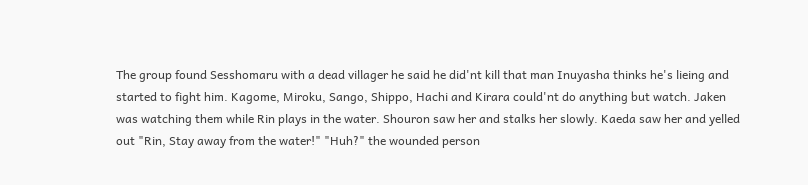The group found Sesshomaru with a dead villager he said he did'nt kill that man Inuyasha thinks he's lieing and started to fight him. Kagome, Miroku, Sango, Shippo, Hachi and Kirara could'nt do anything but watch. Jaken was watching them while Rin plays in the water. Shouron saw her and stalks her slowly. Kaeda saw her and yelled out "Rin, Stay away from the water!" "Huh?" the wounded person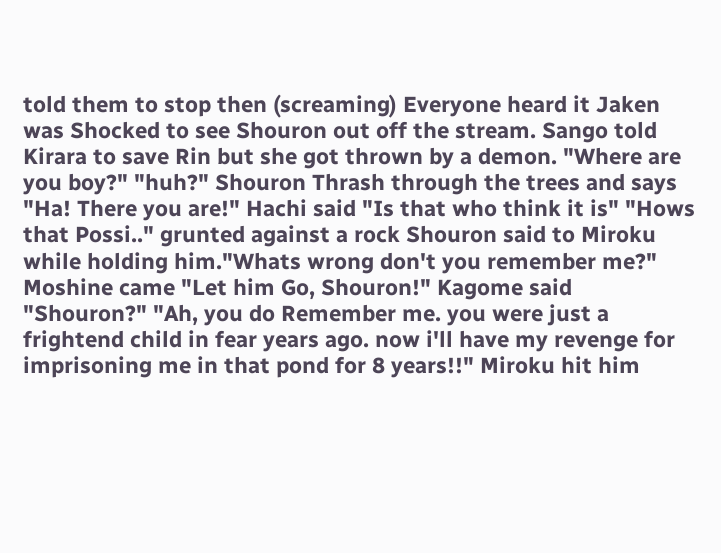told them to stop then (screaming) Everyone heard it Jaken was Shocked to see Shouron out off the stream. Sango told Kirara to save Rin but she got thrown by a demon. "Where are you boy?" "huh?" Shouron Thrash through the trees and says "Ha! There you are!" Hachi said "Is that who think it is" "Hows that Possi.." grunted against a rock Shouron said to Miroku while holding him."Whats wrong don't you remember me?" Moshine came "Let him Go, Shouron!" Kagome said "Shouron?" "Ah, you do Remember me. you were just a frightend child in fear years ago. now i'll have my revenge for imprisoning me in that pond for 8 years!!" Miroku hit him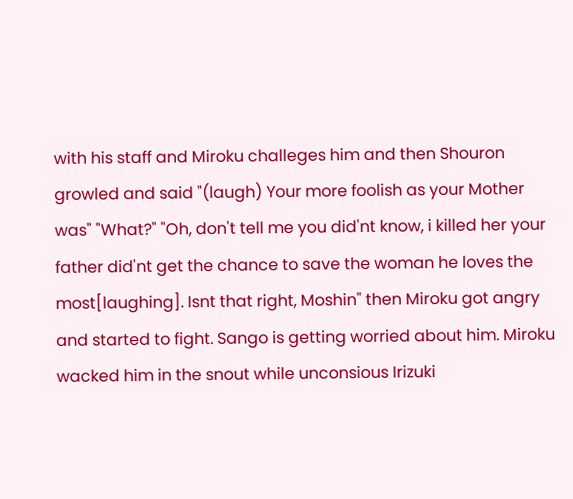with his staff and Miroku challeges him and then Shouron growled and said "(laugh) Your more foolish as your Mother was" "What?" "Oh, don't tell me you did'nt know, i killed her your father did'nt get the chance to save the woman he loves the most[laughing]. Isnt that right, Moshin" then Miroku got angry and started to fight. Sango is getting worried about him. Miroku wacked him in the snout while unconsious Irizuki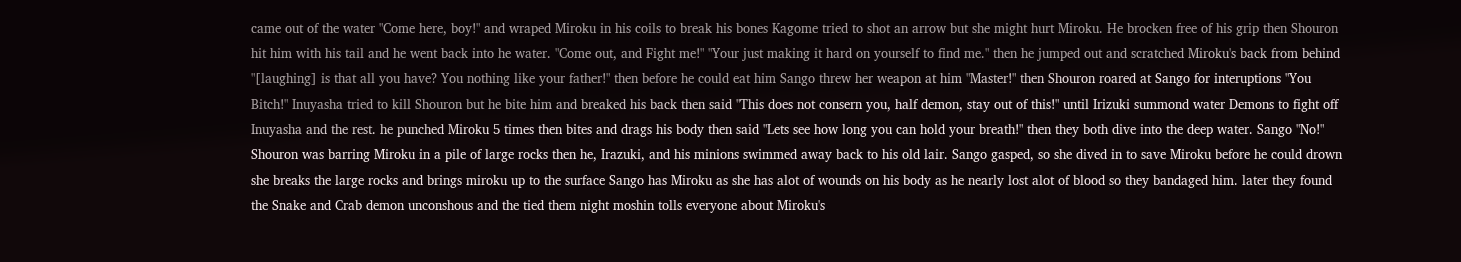came out of the water "Come here, boy!" and wraped Miroku in his coils to break his bones Kagome tried to shot an arrow but she might hurt Miroku. He brocken free of his grip then Shouron hit him with his tail and he went back into he water. "Come out, and Fight me!" "Your just making it hard on yourself to find me." then he jumped out and scratched Miroku's back from behind "[laughing] is that all you have? You nothing like your father!" then before he could eat him Sango threw her weapon at him "Master!" then Shouron roared at Sango for interuptions "You Bitch!" Inuyasha tried to kill Shouron but he bite him and breaked his back then said "This does not consern you, half demon, stay out of this!" until Irizuki summond water Demons to fight off Inuyasha and the rest. he punched Miroku 5 times then bites and drags his body then said "Lets see how long you can hold your breath!" then they both dive into the deep water. Sango "No!" Shouron was barring Miroku in a pile of large rocks then he, Irazuki, and his minions swimmed away back to his old lair. Sango gasped, so she dived in to save Miroku before he could drown she breaks the large rocks and brings miroku up to the surface Sango has Miroku as she has alot of wounds on his body as he nearly lost alot of blood so they bandaged him. later they found the Snake and Crab demon unconshous and the tied them night moshin tolls everyone about Miroku's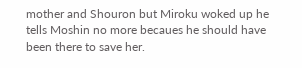mother and Shouron but Miroku woked up he tells Moshin no more becaues he should have been there to save her.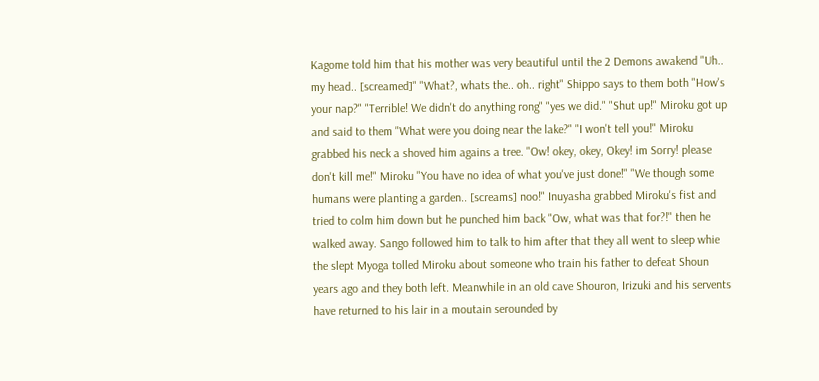Kagome told him that his mother was very beautiful until the 2 Demons awakend "Uh.. my head.. [screamed]" "What?, whats the.. oh.. right" Shippo says to them both "How's your nap?" "Terrible! We didn't do anything rong" "yes we did." "Shut up!" Miroku got up and said to them "What were you doing near the lake?" "I won't tell you!" Miroku grabbed his neck a shoved him agains a tree. "Ow! okey, okey, Okey! im Sorry! please don't kill me!" Miroku "You have no idea of what you've just done!" "We though some humans were planting a garden.. [screams] noo!" Inuyasha grabbed Miroku's fist and tried to colm him down but he punched him back "Ow, what was that for?!" then he walked away. Sango followed him to talk to him after that they all went to sleep whie the slept Myoga tolled Miroku about someone who train his father to defeat Shoun years ago and they both left. Meanwhile in an old cave Shouron, Irizuki and his servents have returned to his lair in a moutain serounded by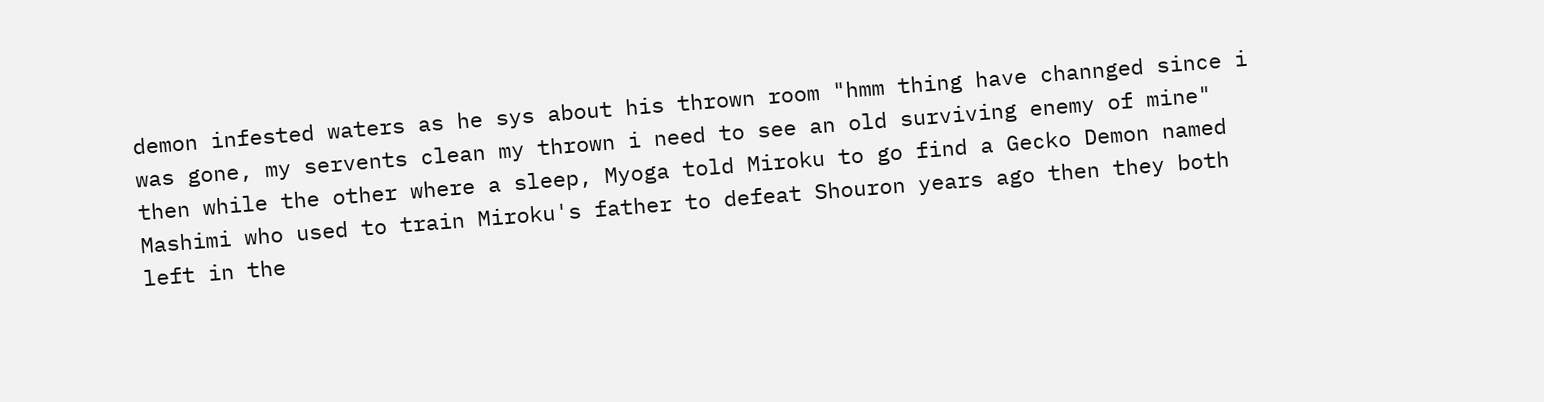demon infested waters as he sys about his thrown room "hmm thing have channged since i was gone, my servents clean my thrown i need to see an old surviving enemy of mine" then while the other where a sleep, Myoga told Miroku to go find a Gecko Demon named Mashimi who used to train Miroku's father to defeat Shouron years ago then they both left in the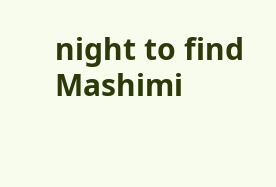night to find Mashimi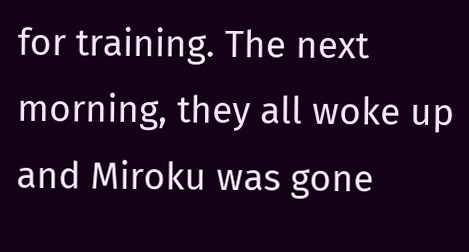for training. The next morning, they all woke up and Miroku was gone